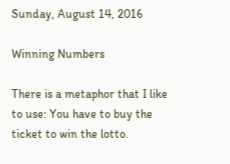Sunday, August 14, 2016

Winning Numbers

There is a metaphor that I like to use: You have to buy the ticket to win the lotto.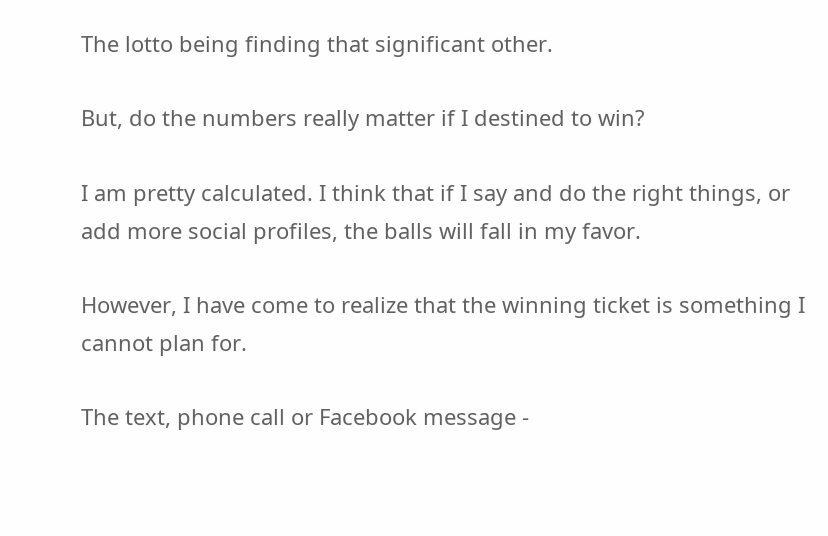The lotto being finding that significant other.

But, do the numbers really matter if I destined to win?

I am pretty calculated. I think that if I say and do the right things, or add more social profiles, the balls will fall in my favor.

However, I have come to realize that the winning ticket is something I cannot plan for.

The text, phone call or Facebook message -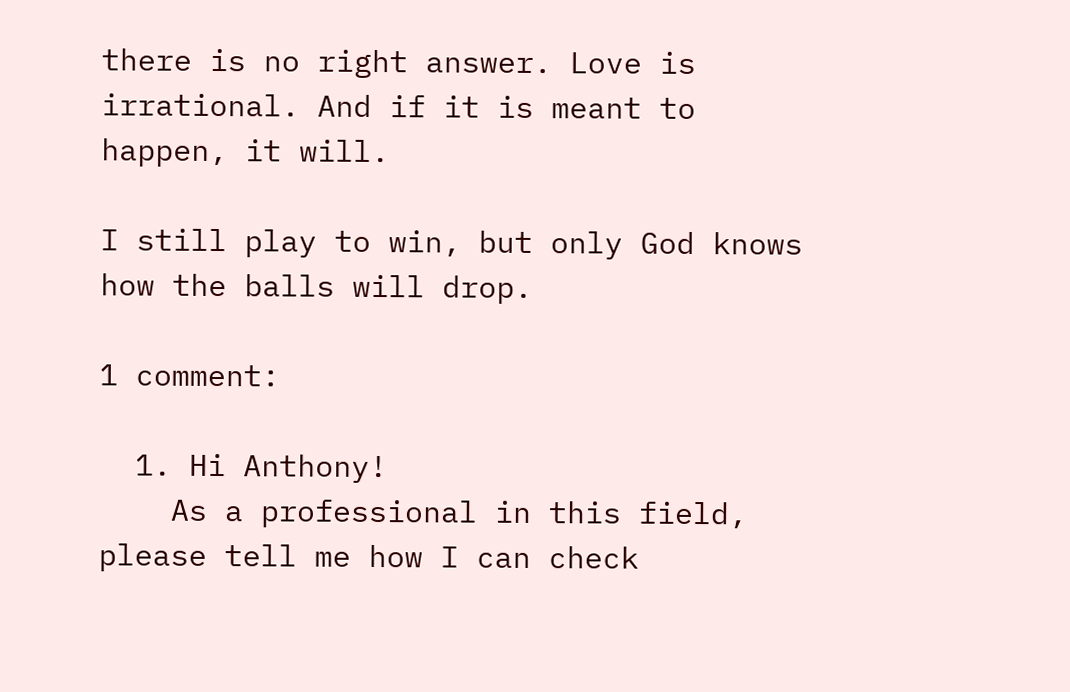there is no right answer. Love is irrational. And if it is meant to happen, it will.

I still play to win, but only God knows how the balls will drop.

1 comment:

  1. Hi Anthony!
    As a professional in this field, please tell me how I can check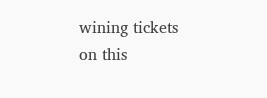wining tickets on this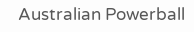Australian Powerball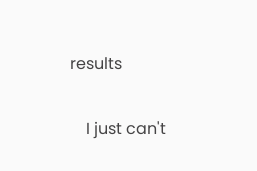results

    I just can't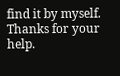find it by myself. Thanks for your help.